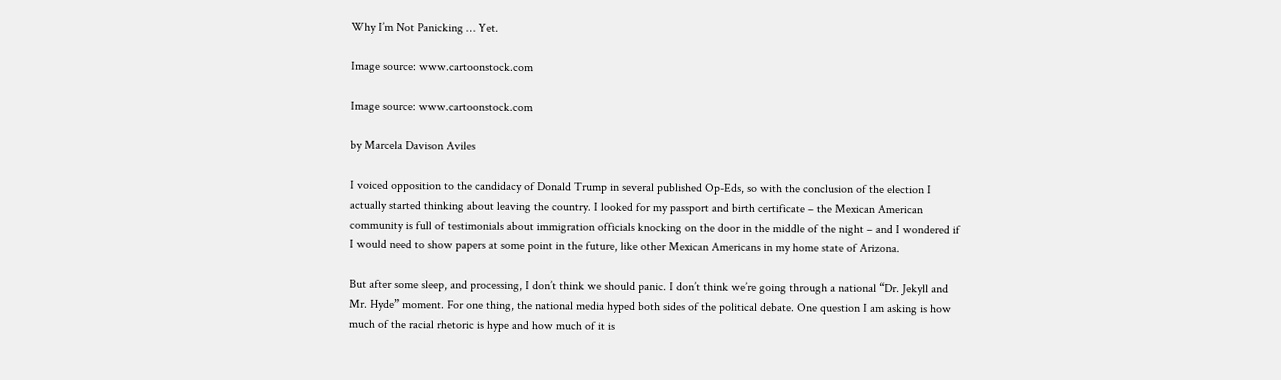Why I’m Not Panicking … Yet.

Image source: www.cartoonstock.com

Image source: www.cartoonstock.com

by Marcela Davison Aviles

I voiced opposition to the candidacy of Donald Trump in several published Op-Eds, so with the conclusion of the election I actually started thinking about leaving the country. I looked for my passport and birth certificate – the Mexican American community is full of testimonials about immigration officials knocking on the door in the middle of the night – and I wondered if I would need to show papers at some point in the future, like other Mexican Americans in my home state of Arizona.

But after some sleep, and processing, I don’t think we should panic. I don’t think we’re going through a national “Dr. Jekyll and Mr. Hyde” moment. For one thing, the national media hyped both sides of the political debate. One question I am asking is how much of the racial rhetoric is hype and how much of it is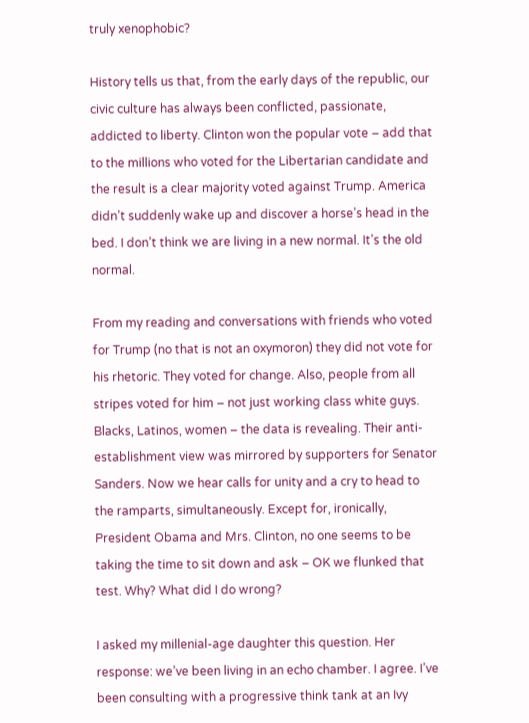truly xenophobic?

History tells us that, from the early days of the republic, our civic culture has always been conflicted, passionate, addicted to liberty. Clinton won the popular vote – add that to the millions who voted for the Libertarian candidate and the result is a clear majority voted against Trump. America didn’t suddenly wake up and discover a horse’s head in the bed. I don’t think we are living in a new normal. It’s the old normal.

From my reading and conversations with friends who voted for Trump (no that is not an oxymoron) they did not vote for his rhetoric. They voted for change. Also, people from all stripes voted for him – not just working class white guys. Blacks, Latinos, women – the data is revealing. Their anti-establishment view was mirrored by supporters for Senator Sanders. Now we hear calls for unity and a cry to head to the ramparts, simultaneously. Except for, ironically, President Obama and Mrs. Clinton, no one seems to be taking the time to sit down and ask – OK we flunked that test. Why? What did I do wrong?

I asked my millenial-age daughter this question. Her response: we’ve been living in an echo chamber. I agree. I’ve been consulting with a progressive think tank at an Ivy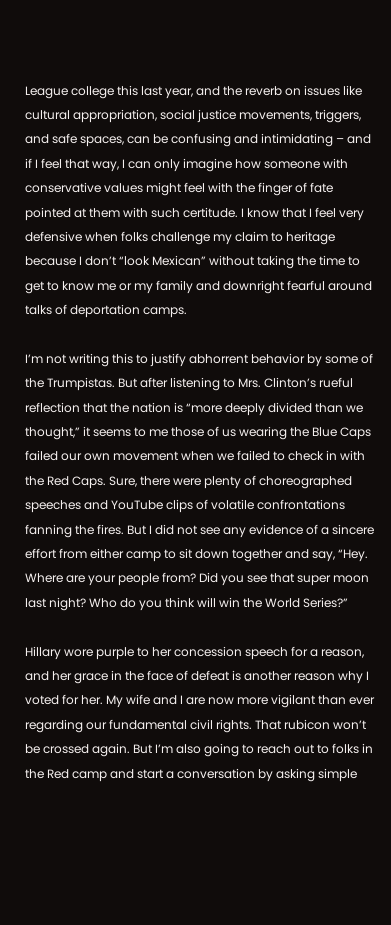League college this last year, and the reverb on issues like cultural appropriation, social justice movements, triggers, and safe spaces, can be confusing and intimidating – and if I feel that way, I can only imagine how someone with conservative values might feel with the finger of fate pointed at them with such certitude. I know that I feel very defensive when folks challenge my claim to heritage because I don’t “look Mexican” without taking the time to get to know me or my family and downright fearful around talks of deportation camps.

I’m not writing this to justify abhorrent behavior by some of the Trumpistas. But after listening to Mrs. Clinton’s rueful reflection that the nation is “more deeply divided than we thought,” it seems to me those of us wearing the Blue Caps failed our own movement when we failed to check in with the Red Caps. Sure, there were plenty of choreographed speeches and YouTube clips of volatile confrontations fanning the fires. But I did not see any evidence of a sincere effort from either camp to sit down together and say, “Hey. Where are your people from? Did you see that super moon last night? Who do you think will win the World Series?”

Hillary wore purple to her concession speech for a reason, and her grace in the face of defeat is another reason why I voted for her. My wife and I are now more vigilant than ever regarding our fundamental civil rights. That rubicon won’t be crossed again. But I’m also going to reach out to folks in the Red camp and start a conversation by asking simple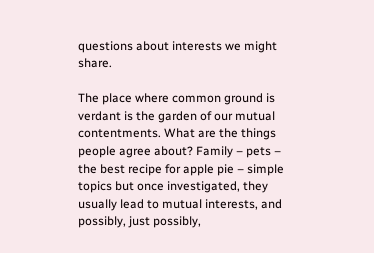questions about interests we might share.

The place where common ground is verdant is the garden of our mutual contentments. What are the things people agree about? Family – pets – the best recipe for apple pie – simple topics but once investigated, they usually lead to mutual interests, and possibly, just possibly,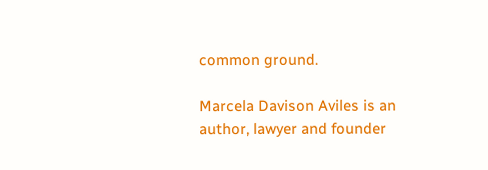common ground.

Marcela Davison Aviles is an author, lawyer and founder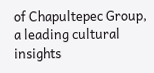of Chapultepec Group, a leading cultural insights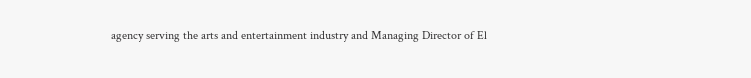agency serving the arts and entertainment industry and Managing Director of El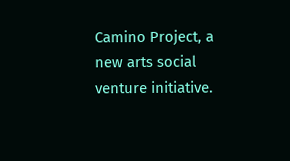Camino Project, a new arts social venture initiative.